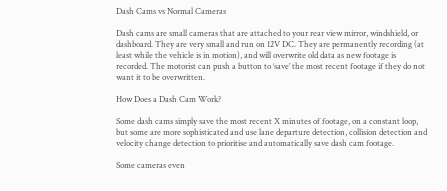Dash Cams vs Normal Cameras

Dash cams are small cameras that are attached to your rear view mirror, windshield, or dashboard. They are very small and run on 12V DC. They are permanently recording (at least while the vehicle is in motion), and will overwrite old data as new footage is recorded. The motorist can push a button to ‘save’ the most recent footage if they do not want it to be overwritten.

How Does a Dash Cam Work?

Some dash cams simply save the most recent X minutes of footage, on a constant loop, but some are more sophisticated and use lane departure detection, collision detection and velocity change detection to prioritise and automatically save dash cam footage.

Some cameras even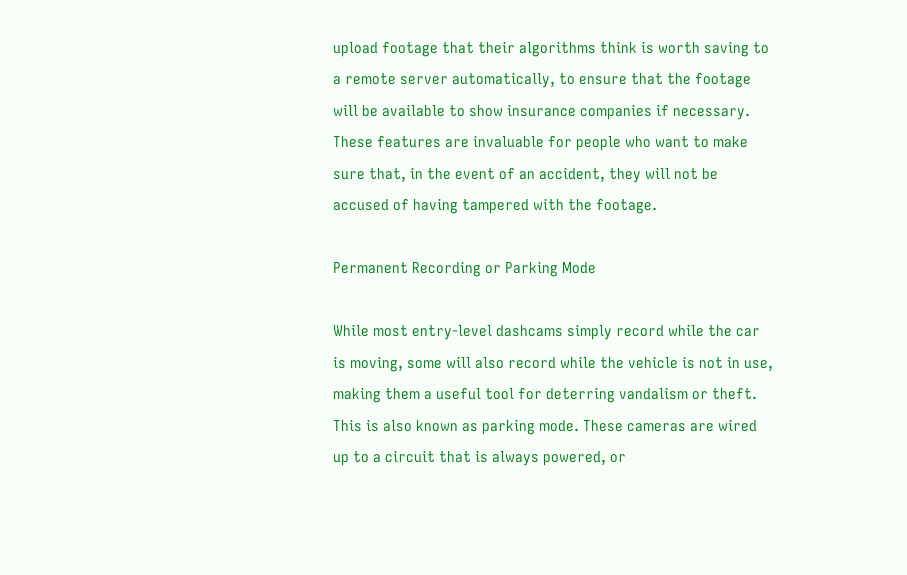upload footage that their algorithms think is worth saving to a remote server automatically, to ensure that the footage will be available to show insurance companies if necessary. These features are invaluable for people who want to make sure that, in the event of an accident, they will not be accused of having tampered with the footage.

Permanent Recording or Parking Mode

While most entry-level dashcams simply record while the car is moving, some will also record while the vehicle is not in use, making them a useful tool for deterring vandalism or theft. This is also known as parking mode. These cameras are wired up to a circuit that is always powered, or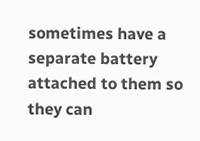sometimes have a separate battery attached to them so they can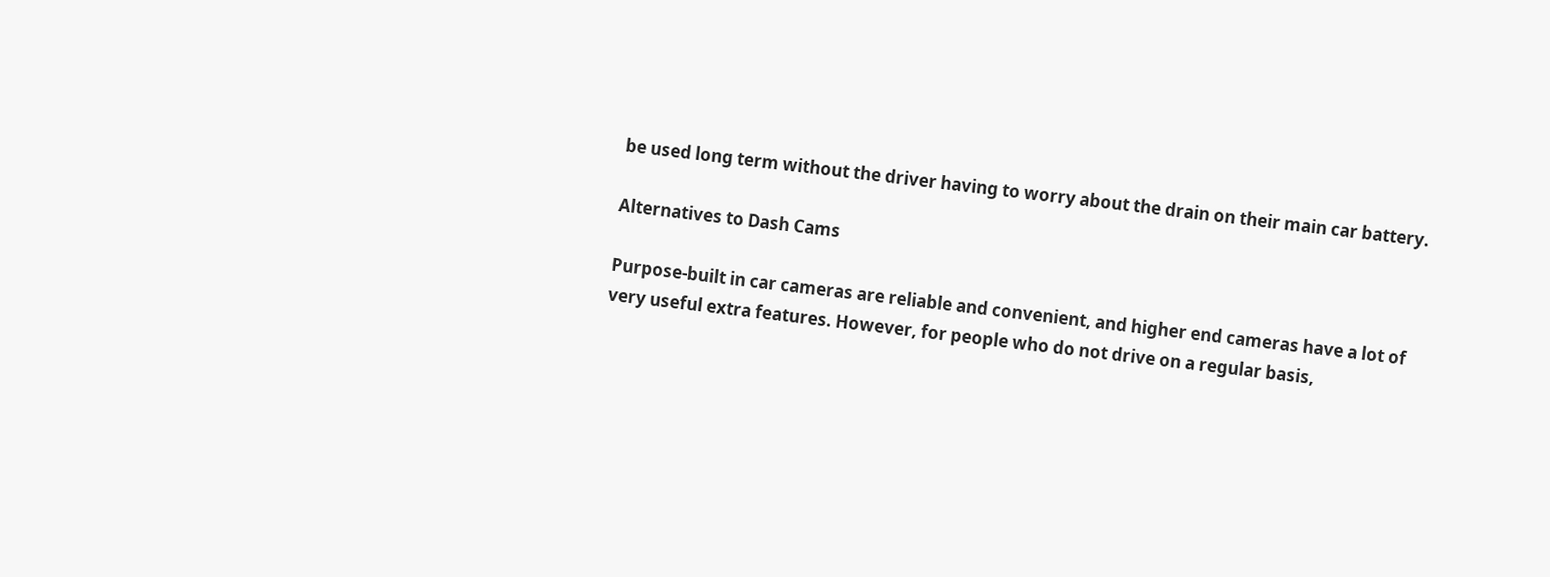be used long term without the driver having to worry about the drain on their main car battery.

Alternatives to Dash Cams

Purpose-built in car cameras are reliable and convenient, and higher end cameras have a lot of very useful extra features. However, for people who do not drive on a regular basis,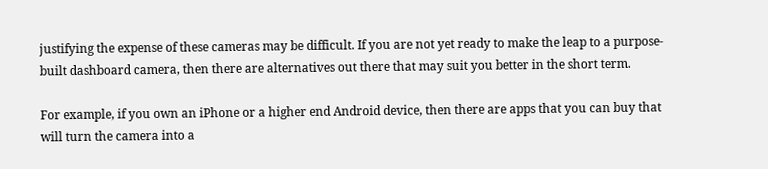justifying the expense of these cameras may be difficult. If you are not yet ready to make the leap to a purpose-built dashboard camera, then there are alternatives out there that may suit you better in the short term.

For example, if you own an iPhone or a higher end Android device, then there are apps that you can buy that will turn the camera into a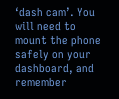‘dash cam’. You will need to mount the phone safely on your dashboard, and remember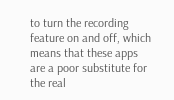to turn the recording feature on and off, which means that these apps are a poor substitute for the real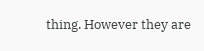thing. However they are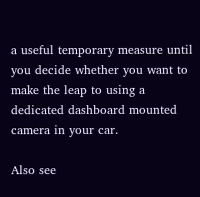a useful temporary measure until you decide whether you want to make the leap to using a dedicated dashboard mounted camera in your car.

Also see